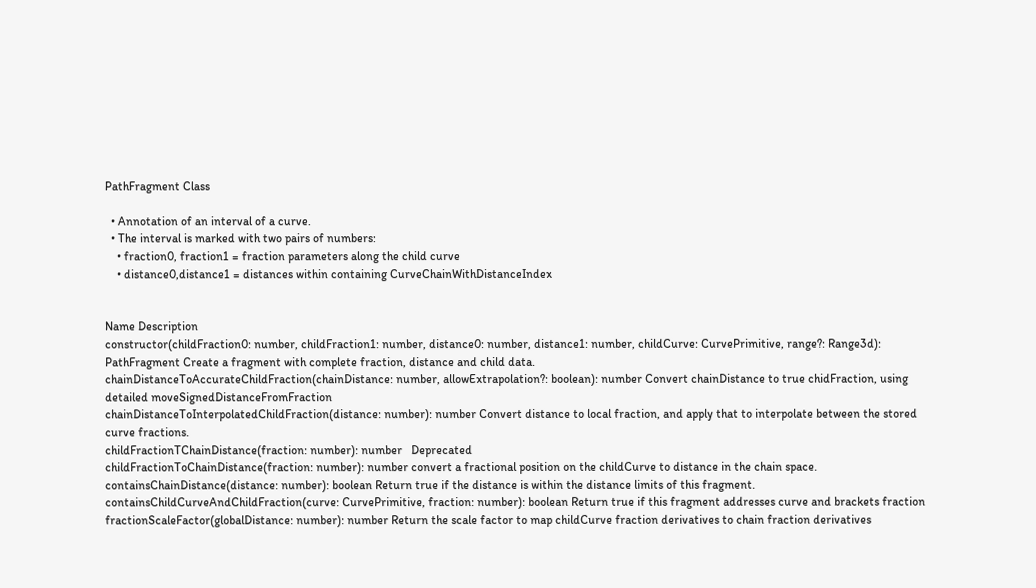PathFragment Class

  • Annotation of an interval of a curve.
  • The interval is marked with two pairs of numbers:
    • fraction0, fraction1 = fraction parameters along the child curve
    • distance0,distance1 = distances within containing CurveChainWithDistanceIndex


Name Description
constructor(childFraction0: number, childFraction1: number, distance0: number, distance1: number, childCurve: CurvePrimitive, range?: Range3d): PathFragment Create a fragment with complete fraction, distance and child data.
chainDistanceToAccurateChildFraction(chainDistance: number, allowExtrapolation?: boolean): number Convert chainDistance to true chidFraction, using detailed moveSignedDistanceFromFraction
chainDistanceToInterpolatedChildFraction(distance: number): number Convert distance to local fraction, and apply that to interpolate between the stored curve fractions.
childFractionTChainDistance(fraction: number): number   Deprecated
childFractionToChainDistance(fraction: number): number convert a fractional position on the childCurve to distance in the chain space.
containsChainDistance(distance: number): boolean Return true if the distance is within the distance limits of this fragment.
containsChildCurveAndChildFraction(curve: CurvePrimitive, fraction: number): boolean Return true if this fragment addresses curve and brackets fraction
fractionScaleFactor(globalDistance: number): number Return the scale factor to map childCurve fraction derivatives to chain fraction derivatives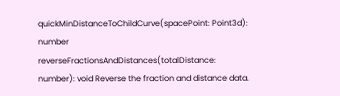quickMinDistanceToChildCurve(spacePoint: Point3d): number
reverseFractionsAndDistances(totalDistance: number): void Reverse the fraction and distance data.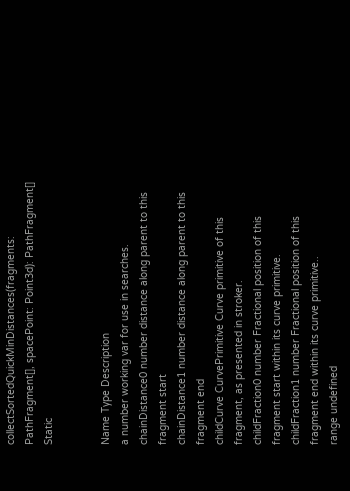collectSortedQuickMinDistances(fragments: PathFragment[], spacePoint: Point3d): PathFragment[] Static


Name Type Description
a number working var for use in searches.
chainDistance0 number distance along parent to this fragment start
chainDistance1 number distance along parent to this fragment end
childCurve CurvePrimitive Curve primitive of this fragment, as presented in stroker.
childFraction0 number Fractional position of this fragment start within its curve primitive.
childFraction1 number Fractional position of this fragment end within its curve primitive..
range undefined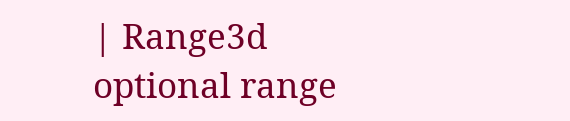| Range3d optional range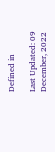Defined in

Last Updated: 09 December, 2022